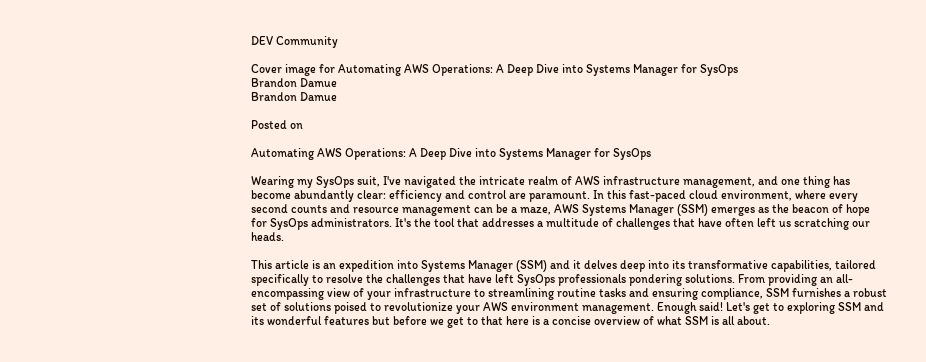DEV Community

Cover image for Automating AWS Operations: A Deep Dive into Systems Manager for SysOps
Brandon Damue
Brandon Damue

Posted on

Automating AWS Operations: A Deep Dive into Systems Manager for SysOps

Wearing my SysOps suit, I've navigated the intricate realm of AWS infrastructure management, and one thing has become abundantly clear: efficiency and control are paramount. In this fast-paced cloud environment, where every second counts and resource management can be a maze, AWS Systems Manager (SSM) emerges as the beacon of hope for SysOps administrators. It's the tool that addresses a multitude of challenges that have often left us scratching our heads.

This article is an expedition into Systems Manager (SSM) and it delves deep into its transformative capabilities, tailored specifically to resolve the challenges that have left SysOps professionals pondering solutions. From providing an all-encompassing view of your infrastructure to streamlining routine tasks and ensuring compliance, SSM furnishes a robust set of solutions poised to revolutionize your AWS environment management. Enough said! Let's get to exploring SSM and its wonderful features but before we get to that here is a concise overview of what SSM is all about.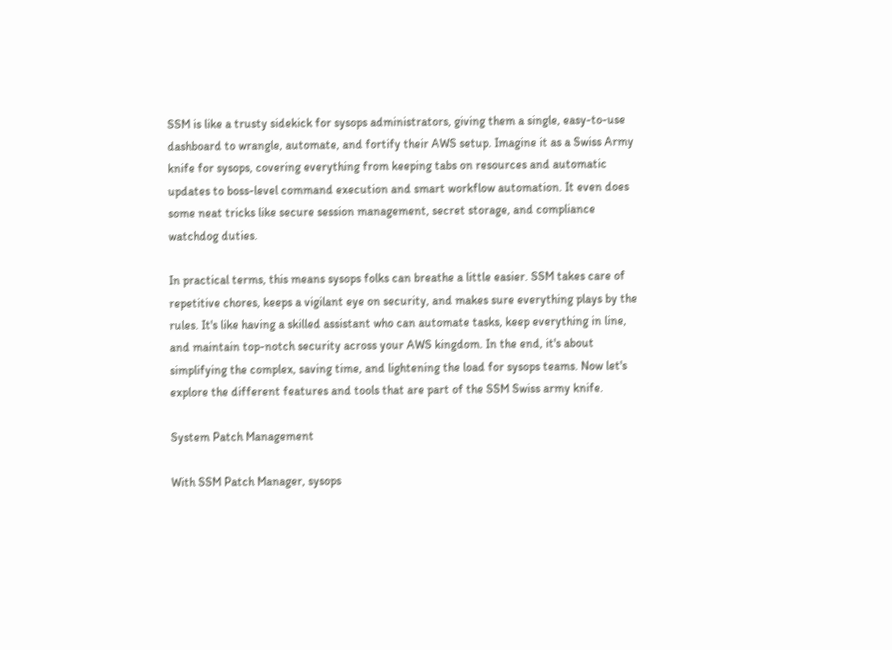SSM is like a trusty sidekick for sysops administrators, giving them a single, easy-to-use dashboard to wrangle, automate, and fortify their AWS setup. Imagine it as a Swiss Army knife for sysops, covering everything from keeping tabs on resources and automatic updates to boss-level command execution and smart workflow automation. It even does some neat tricks like secure session management, secret storage, and compliance watchdog duties.

In practical terms, this means sysops folks can breathe a little easier. SSM takes care of repetitive chores, keeps a vigilant eye on security, and makes sure everything plays by the rules. It's like having a skilled assistant who can automate tasks, keep everything in line, and maintain top-notch security across your AWS kingdom. In the end, it's about simplifying the complex, saving time, and lightening the load for sysops teams. Now let's explore the different features and tools that are part of the SSM Swiss army knife.

System Patch Management

With SSM Patch Manager, sysops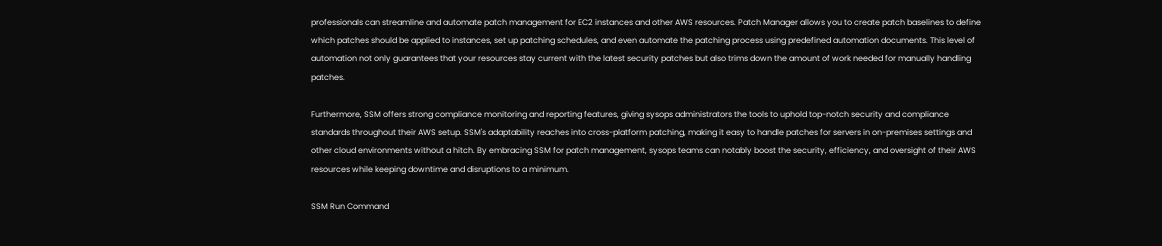professionals can streamline and automate patch management for EC2 instances and other AWS resources. Patch Manager allows you to create patch baselines to define which patches should be applied to instances, set up patching schedules, and even automate the patching process using predefined automation documents. This level of automation not only guarantees that your resources stay current with the latest security patches but also trims down the amount of work needed for manually handling patches.

Furthermore, SSM offers strong compliance monitoring and reporting features, giving sysops administrators the tools to uphold top-notch security and compliance standards throughout their AWS setup. SSM's adaptability reaches into cross-platform patching, making it easy to handle patches for servers in on-premises settings and other cloud environments without a hitch. By embracing SSM for patch management, sysops teams can notably boost the security, efficiency, and oversight of their AWS resources while keeping downtime and disruptions to a minimum.

SSM Run Command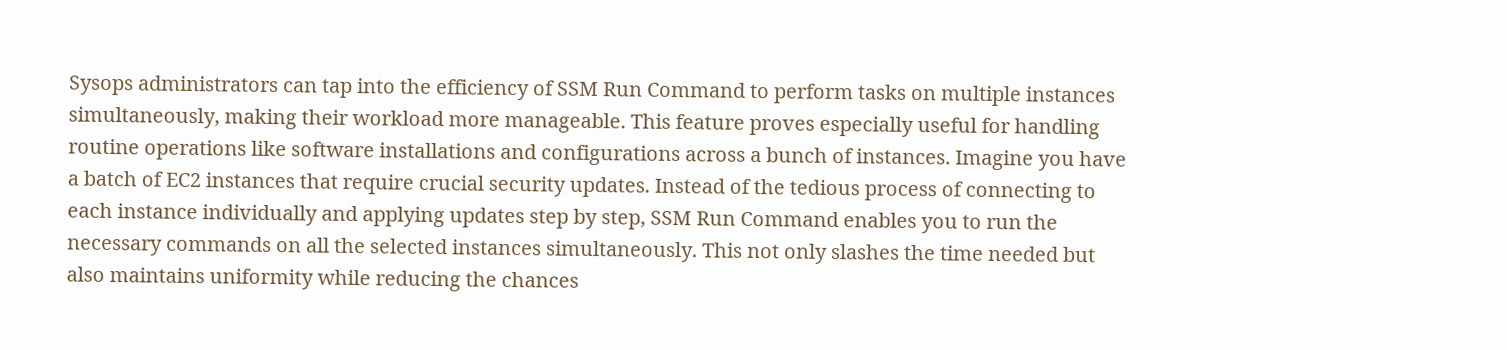Sysops administrators can tap into the efficiency of SSM Run Command to perform tasks on multiple instances simultaneously, making their workload more manageable. This feature proves especially useful for handling routine operations like software installations and configurations across a bunch of instances. Imagine you have a batch of EC2 instances that require crucial security updates. Instead of the tedious process of connecting to each instance individually and applying updates step by step, SSM Run Command enables you to run the necessary commands on all the selected instances simultaneously. This not only slashes the time needed but also maintains uniformity while reducing the chances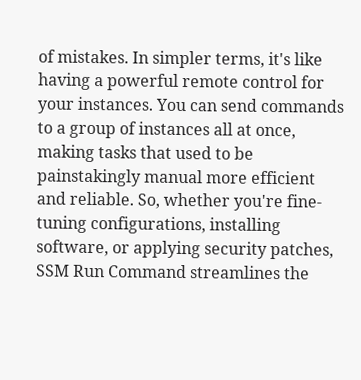of mistakes. In simpler terms, it's like having a powerful remote control for your instances. You can send commands to a group of instances all at once, making tasks that used to be painstakingly manual more efficient and reliable. So, whether you're fine-tuning configurations, installing software, or applying security patches, SSM Run Command streamlines the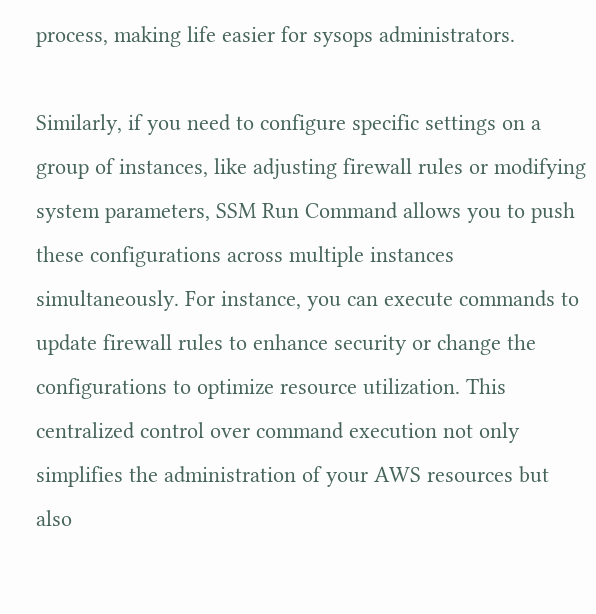process, making life easier for sysops administrators.

Similarly, if you need to configure specific settings on a group of instances, like adjusting firewall rules or modifying system parameters, SSM Run Command allows you to push these configurations across multiple instances simultaneously. For instance, you can execute commands to update firewall rules to enhance security or change the configurations to optimize resource utilization. This centralized control over command execution not only simplifies the administration of your AWS resources but also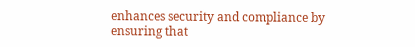enhances security and compliance by ensuring that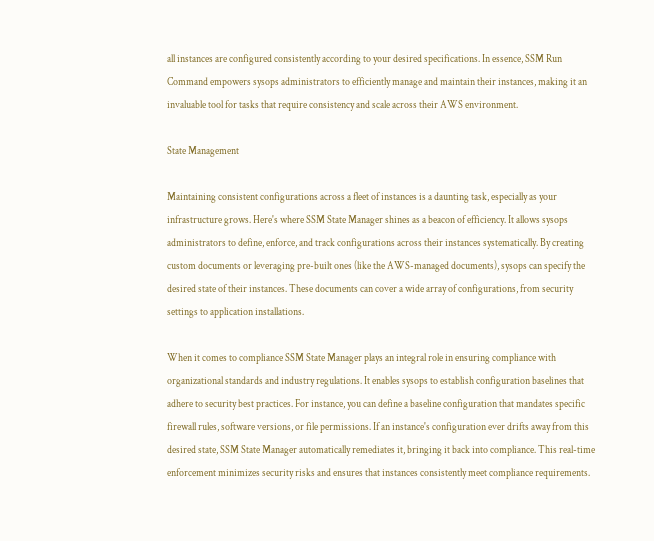all instances are configured consistently according to your desired specifications. In essence, SSM Run Command empowers sysops administrators to efficiently manage and maintain their instances, making it an invaluable tool for tasks that require consistency and scale across their AWS environment.

State Management

Maintaining consistent configurations across a fleet of instances is a daunting task, especially as your infrastructure grows. Here's where SSM State Manager shines as a beacon of efficiency. It allows sysops administrators to define, enforce, and track configurations across their instances systematically. By creating custom documents or leveraging pre-built ones (like the AWS-managed documents), sysops can specify the desired state of their instances. These documents can cover a wide array of configurations, from security settings to application installations.

When it comes to compliance SSM State Manager plays an integral role in ensuring compliance with organizational standards and industry regulations. It enables sysops to establish configuration baselines that adhere to security best practices. For instance, you can define a baseline configuration that mandates specific firewall rules, software versions, or file permissions. If an instance's configuration ever drifts away from this desired state, SSM State Manager automatically remediates it, bringing it back into compliance. This real-time enforcement minimizes security risks and ensures that instances consistently meet compliance requirements.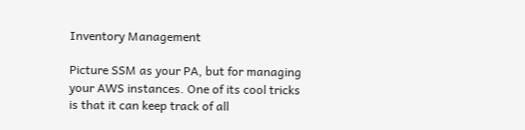Inventory Management

Picture SSM as your PA, but for managing your AWS instances. One of its cool tricks is that it can keep track of all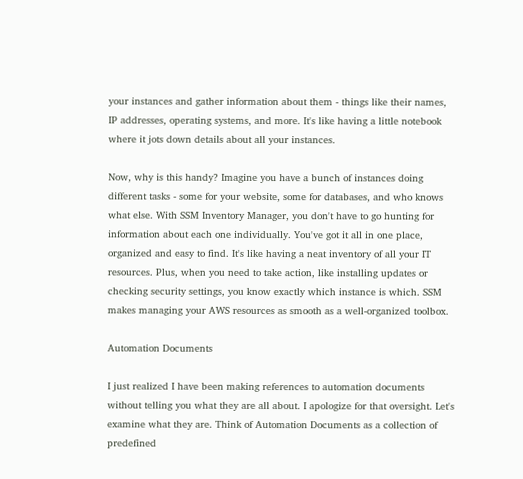your instances and gather information about them - things like their names, IP addresses, operating systems, and more. It's like having a little notebook where it jots down details about all your instances.

Now, why is this handy? Imagine you have a bunch of instances doing different tasks - some for your website, some for databases, and who knows what else. With SSM Inventory Manager, you don't have to go hunting for information about each one individually. You've got it all in one place, organized and easy to find. It's like having a neat inventory of all your IT resources. Plus, when you need to take action, like installing updates or checking security settings, you know exactly which instance is which. SSM makes managing your AWS resources as smooth as a well-organized toolbox.

Automation Documents

I just realized I have been making references to automation documents without telling you what they are all about. I apologize for that oversight. Let's examine what they are. Think of Automation Documents as a collection of predefined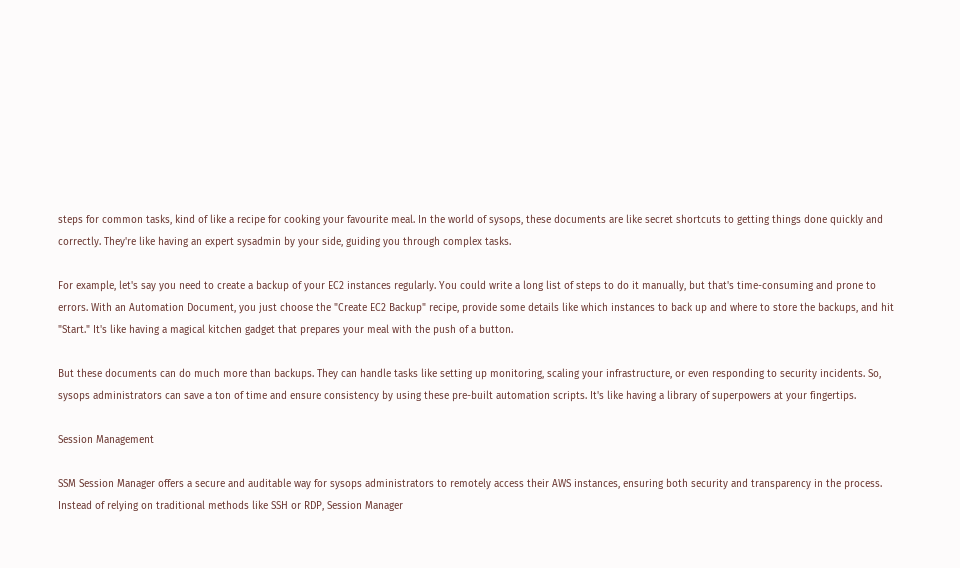steps for common tasks, kind of like a recipe for cooking your favourite meal. In the world of sysops, these documents are like secret shortcuts to getting things done quickly and correctly. They're like having an expert sysadmin by your side, guiding you through complex tasks.

For example, let's say you need to create a backup of your EC2 instances regularly. You could write a long list of steps to do it manually, but that's time-consuming and prone to errors. With an Automation Document, you just choose the "Create EC2 Backup" recipe, provide some details like which instances to back up and where to store the backups, and hit "Start." It's like having a magical kitchen gadget that prepares your meal with the push of a button.

But these documents can do much more than backups. They can handle tasks like setting up monitoring, scaling your infrastructure, or even responding to security incidents. So, sysops administrators can save a ton of time and ensure consistency by using these pre-built automation scripts. It's like having a library of superpowers at your fingertips.

Session Management

SSM Session Manager offers a secure and auditable way for sysops administrators to remotely access their AWS instances, ensuring both security and transparency in the process. Instead of relying on traditional methods like SSH or RDP, Session Manager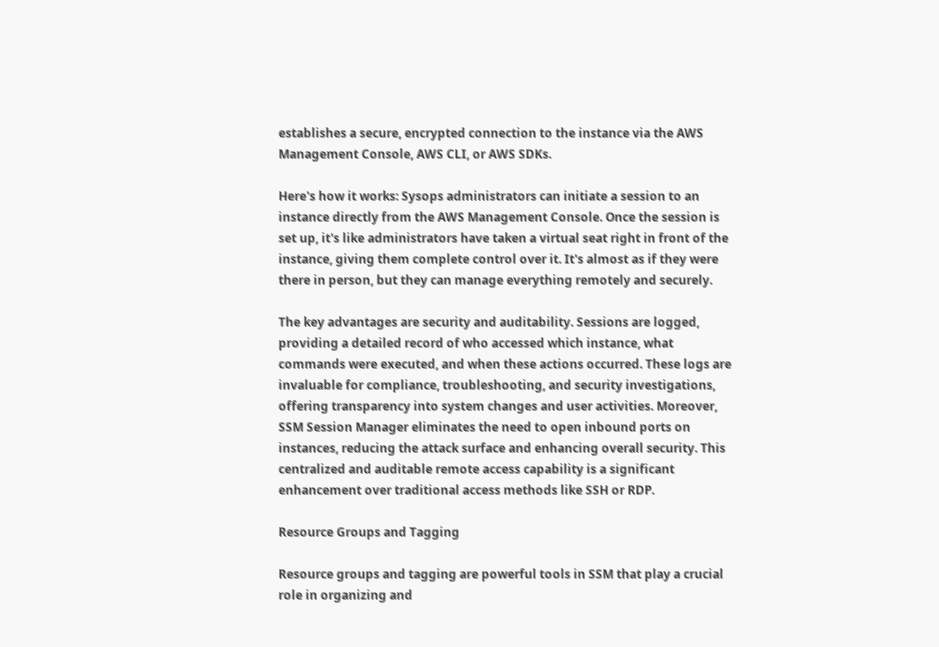establishes a secure, encrypted connection to the instance via the AWS Management Console, AWS CLI, or AWS SDKs.

Here's how it works: Sysops administrators can initiate a session to an instance directly from the AWS Management Console. Once the session is set up, it's like administrators have taken a virtual seat right in front of the instance, giving them complete control over it. It's almost as if they were there in person, but they can manage everything remotely and securely.

The key advantages are security and auditability. Sessions are logged, providing a detailed record of who accessed which instance, what commands were executed, and when these actions occurred. These logs are invaluable for compliance, troubleshooting, and security investigations, offering transparency into system changes and user activities. Moreover, SSM Session Manager eliminates the need to open inbound ports on instances, reducing the attack surface and enhancing overall security. This centralized and auditable remote access capability is a significant enhancement over traditional access methods like SSH or RDP.

Resource Groups and Tagging

Resource groups and tagging are powerful tools in SSM that play a crucial role in organizing and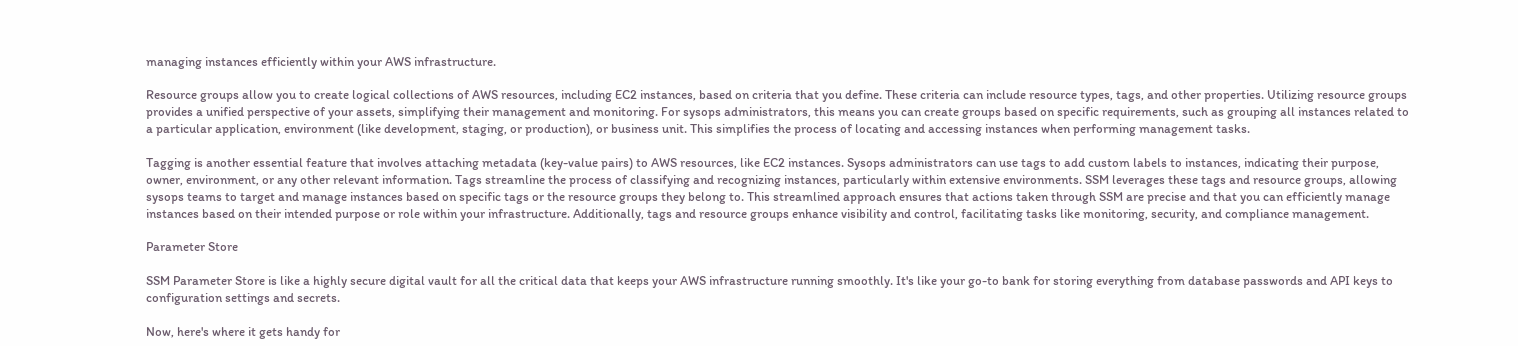managing instances efficiently within your AWS infrastructure.

Resource groups allow you to create logical collections of AWS resources, including EC2 instances, based on criteria that you define. These criteria can include resource types, tags, and other properties. Utilizing resource groups provides a unified perspective of your assets, simplifying their management and monitoring. For sysops administrators, this means you can create groups based on specific requirements, such as grouping all instances related to a particular application, environment (like development, staging, or production), or business unit. This simplifies the process of locating and accessing instances when performing management tasks.

Tagging is another essential feature that involves attaching metadata (key-value pairs) to AWS resources, like EC2 instances. Sysops administrators can use tags to add custom labels to instances, indicating their purpose, owner, environment, or any other relevant information. Tags streamline the process of classifying and recognizing instances, particularly within extensive environments. SSM leverages these tags and resource groups, allowing sysops teams to target and manage instances based on specific tags or the resource groups they belong to. This streamlined approach ensures that actions taken through SSM are precise and that you can efficiently manage instances based on their intended purpose or role within your infrastructure. Additionally, tags and resource groups enhance visibility and control, facilitating tasks like monitoring, security, and compliance management.

Parameter Store

SSM Parameter Store is like a highly secure digital vault for all the critical data that keeps your AWS infrastructure running smoothly. It's like your go-to bank for storing everything from database passwords and API keys to configuration settings and secrets.

Now, here's where it gets handy for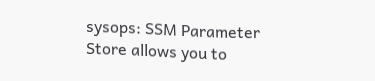sysops: SSM Parameter Store allows you to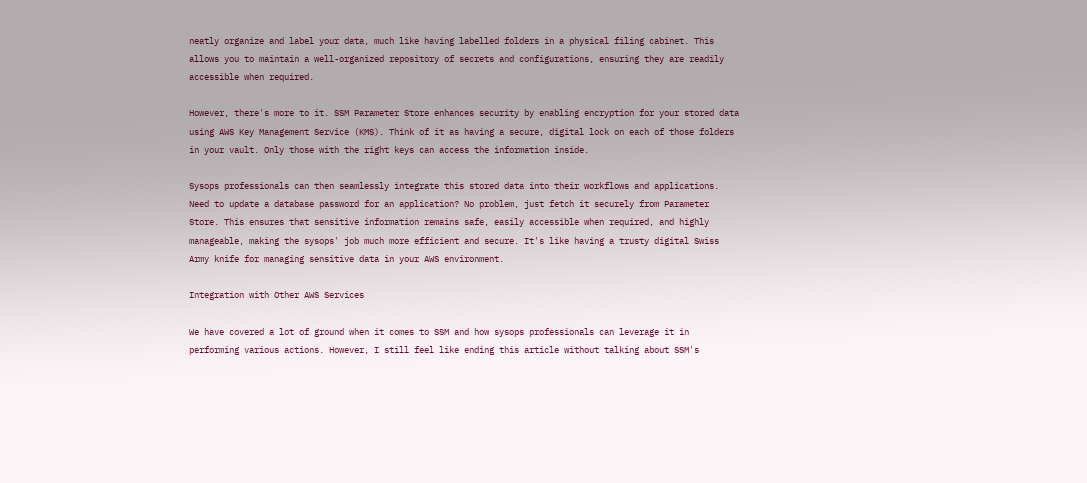neatly organize and label your data, much like having labelled folders in a physical filing cabinet. This allows you to maintain a well-organized repository of secrets and configurations, ensuring they are readily accessible when required.

However, there's more to it. SSM Parameter Store enhances security by enabling encryption for your stored data using AWS Key Management Service (KMS). Think of it as having a secure, digital lock on each of those folders in your vault. Only those with the right keys can access the information inside.

Sysops professionals can then seamlessly integrate this stored data into their workflows and applications. Need to update a database password for an application? No problem, just fetch it securely from Parameter Store. This ensures that sensitive information remains safe, easily accessible when required, and highly manageable, making the sysops' job much more efficient and secure. It's like having a trusty digital Swiss Army knife for managing sensitive data in your AWS environment.

Integration with Other AWS Services

We have covered a lot of ground when it comes to SSM and how sysops professionals can leverage it in performing various actions. However, I still feel like ending this article without talking about SSM's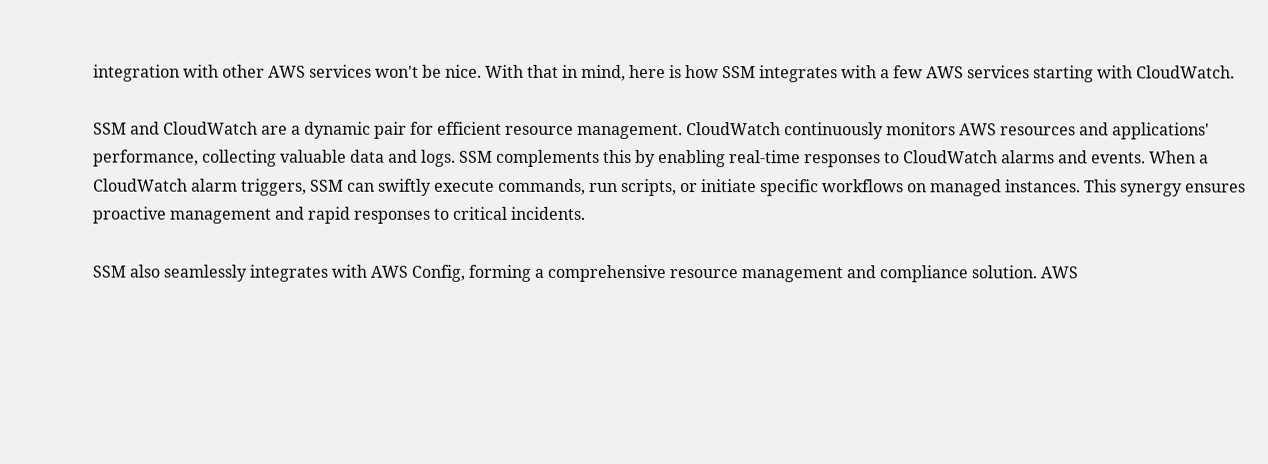integration with other AWS services won't be nice. With that in mind, here is how SSM integrates with a few AWS services starting with CloudWatch.

SSM and CloudWatch are a dynamic pair for efficient resource management. CloudWatch continuously monitors AWS resources and applications' performance, collecting valuable data and logs. SSM complements this by enabling real-time responses to CloudWatch alarms and events. When a CloudWatch alarm triggers, SSM can swiftly execute commands, run scripts, or initiate specific workflows on managed instances. This synergy ensures proactive management and rapid responses to critical incidents.

SSM also seamlessly integrates with AWS Config, forming a comprehensive resource management and compliance solution. AWS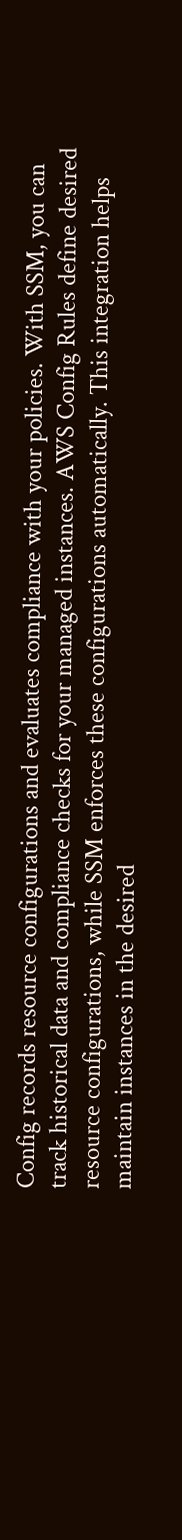Config records resource configurations and evaluates compliance with your policies. With SSM, you can track historical data and compliance checks for your managed instances. AWS Config Rules define desired resource configurations, while SSM enforces these configurations automatically. This integration helps maintain instances in the desired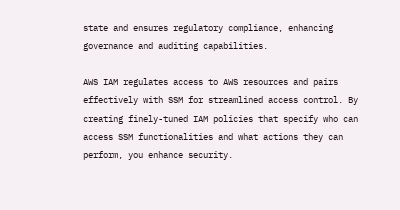state and ensures regulatory compliance, enhancing governance and auditing capabilities.

AWS IAM regulates access to AWS resources and pairs effectively with SSM for streamlined access control. By creating finely-tuned IAM policies that specify who can access SSM functionalities and what actions they can perform, you enhance security.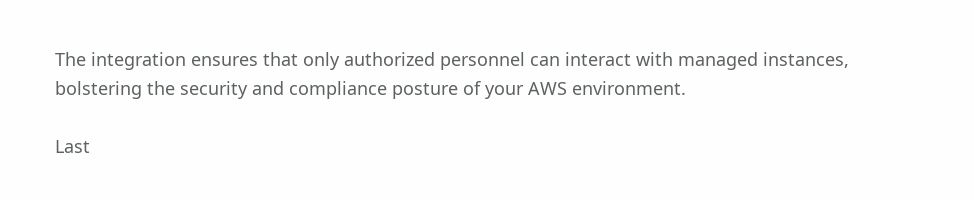The integration ensures that only authorized personnel can interact with managed instances, bolstering the security and compliance posture of your AWS environment.

Last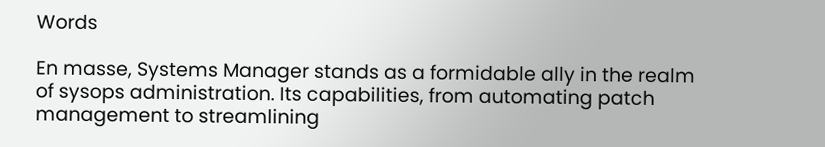Words

En masse, Systems Manager stands as a formidable ally in the realm of sysops administration. Its capabilities, from automating patch management to streamlining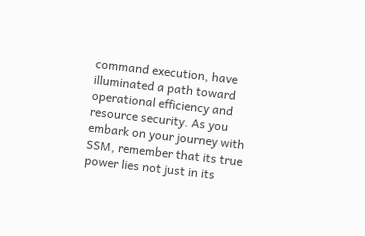command execution, have illuminated a path toward operational efficiency and resource security. As you embark on your journey with SSM, remember that its true power lies not just in its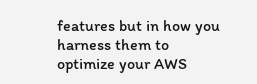features but in how you harness them to optimize your AWS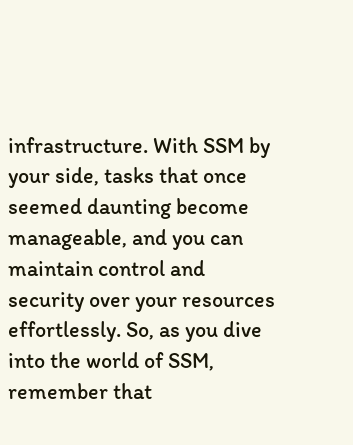infrastructure. With SSM by your side, tasks that once seemed daunting become manageable, and you can maintain control and security over your resources effortlessly. So, as you dive into the world of SSM, remember that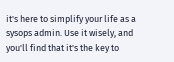it's here to simplify your life as a sysops admin. Use it wisely, and you'll find that it's the key to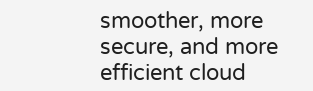smoother, more secure, and more efficient cloud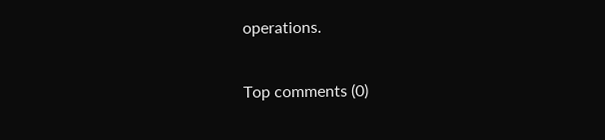operations.

Top comments (0)